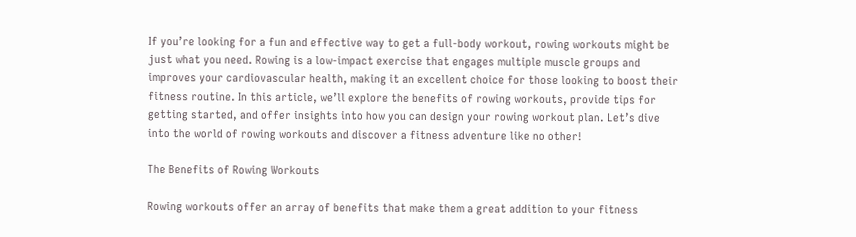If you’re looking for a fun and effective way to get a full-body workout, rowing workouts might be just what you need. Rowing is a low-impact exercise that engages multiple muscle groups and improves your cardiovascular health, making it an excellent choice for those looking to boost their fitness routine. In this article, we’ll explore the benefits of rowing workouts, provide tips for getting started, and offer insights into how you can design your rowing workout plan. Let’s dive into the world of rowing workouts and discover a fitness adventure like no other!

The Benefits of Rowing Workouts

Rowing workouts offer an array of benefits that make them a great addition to your fitness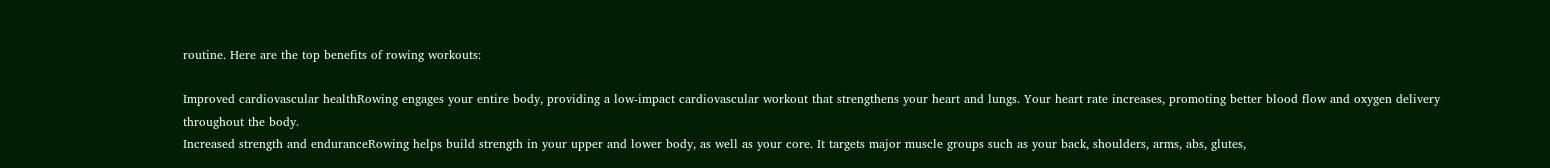routine. Here are the top benefits of rowing workouts:

Improved cardiovascular healthRowing engages your entire body, providing a low-impact cardiovascular workout that strengthens your heart and lungs. Your heart rate increases, promoting better blood flow and oxygen delivery throughout the body.
Increased strength and enduranceRowing helps build strength in your upper and lower body, as well as your core. It targets major muscle groups such as your back, shoulders, arms, abs, glutes,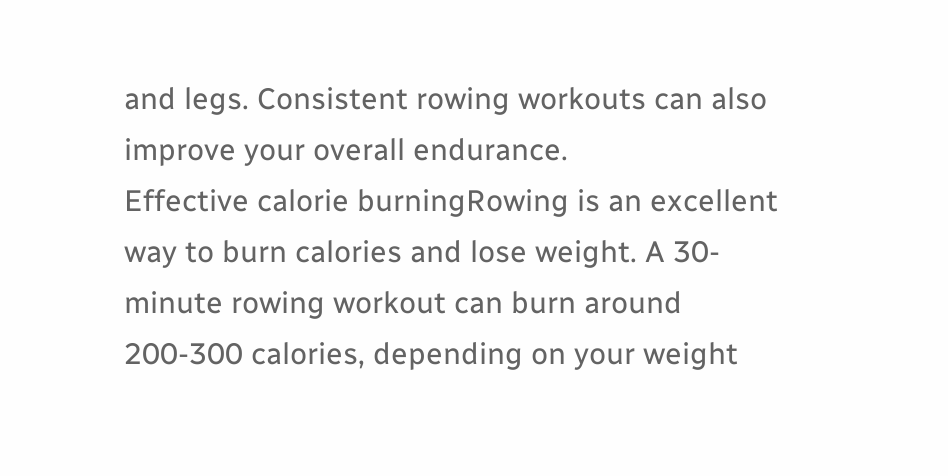and legs. Consistent rowing workouts can also improve your overall endurance.
Effective calorie burningRowing is an excellent way to burn calories and lose weight. A 30-minute rowing workout can burn around 200-300 calories, depending on your weight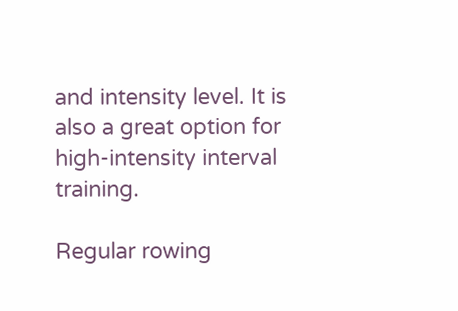and intensity level. It is also a great option for high-intensity interval training.

Regular rowing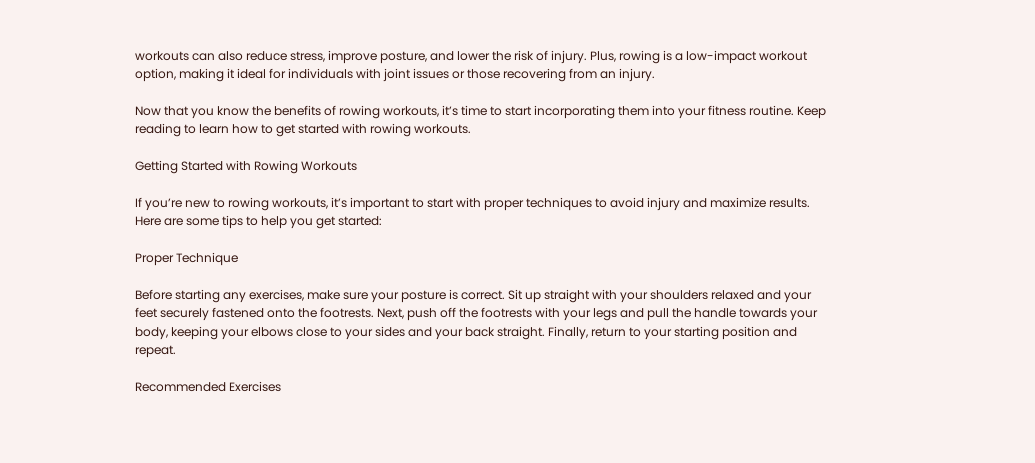workouts can also reduce stress, improve posture, and lower the risk of injury. Plus, rowing is a low-impact workout option, making it ideal for individuals with joint issues or those recovering from an injury.

Now that you know the benefits of rowing workouts, it’s time to start incorporating them into your fitness routine. Keep reading to learn how to get started with rowing workouts.

Getting Started with Rowing Workouts

If you’re new to rowing workouts, it’s important to start with proper techniques to avoid injury and maximize results. Here are some tips to help you get started:

Proper Technique

Before starting any exercises, make sure your posture is correct. Sit up straight with your shoulders relaxed and your feet securely fastened onto the footrests. Next, push off the footrests with your legs and pull the handle towards your body, keeping your elbows close to your sides and your back straight. Finally, return to your starting position and repeat.

Recommended Exercises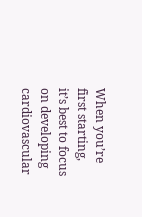When you’re first starting, it’s best to focus on developing cardiovascular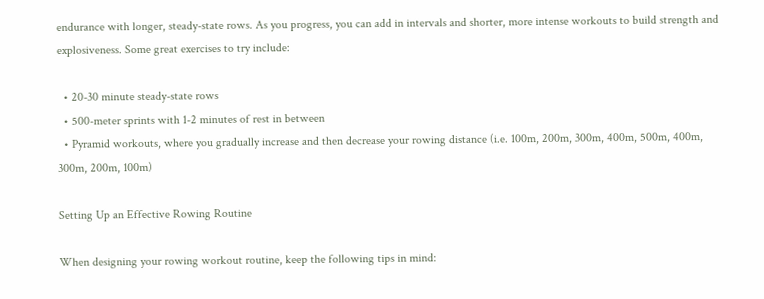endurance with longer, steady-state rows. As you progress, you can add in intervals and shorter, more intense workouts to build strength and explosiveness. Some great exercises to try include:

  • 20-30 minute steady-state rows
  • 500-meter sprints with 1-2 minutes of rest in between
  • Pyramid workouts, where you gradually increase and then decrease your rowing distance (i.e. 100m, 200m, 300m, 400m, 500m, 400m, 300m, 200m, 100m)

Setting Up an Effective Rowing Routine

When designing your rowing workout routine, keep the following tips in mind: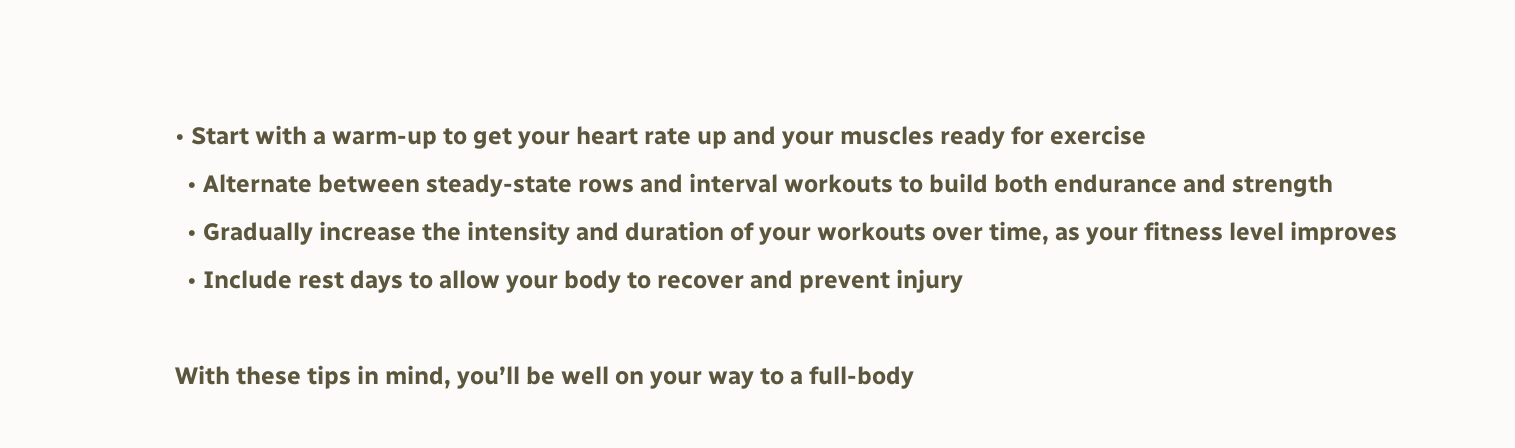• Start with a warm-up to get your heart rate up and your muscles ready for exercise
  • Alternate between steady-state rows and interval workouts to build both endurance and strength
  • Gradually increase the intensity and duration of your workouts over time, as your fitness level improves
  • Include rest days to allow your body to recover and prevent injury

With these tips in mind, you’ll be well on your way to a full-body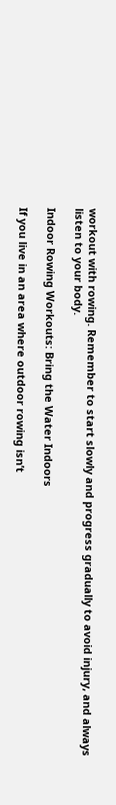workout with rowing. Remember to start slowly and progress gradually to avoid injury, and always listen to your body.

Indoor Rowing Workouts: Bring the Water Indoors

If you live in an area where outdoor rowing isn’t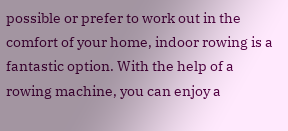possible or prefer to work out in the comfort of your home, indoor rowing is a fantastic option. With the help of a rowing machine, you can enjoy a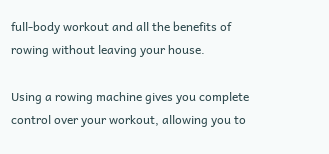full-body workout and all the benefits of rowing without leaving your house.

Using a rowing machine gives you complete control over your workout, allowing you to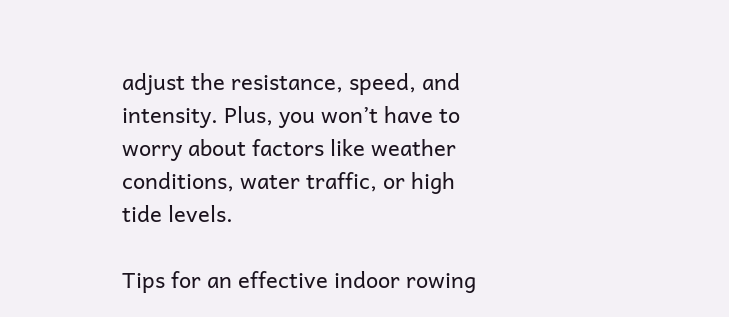adjust the resistance, speed, and intensity. Plus, you won’t have to worry about factors like weather conditions, water traffic, or high tide levels.

Tips for an effective indoor rowing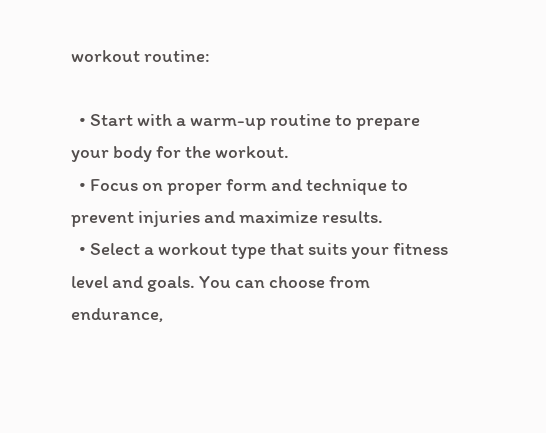workout routine:

  • Start with a warm-up routine to prepare your body for the workout.
  • Focus on proper form and technique to prevent injuries and maximize results.
  • Select a workout type that suits your fitness level and goals. You can choose from endurance,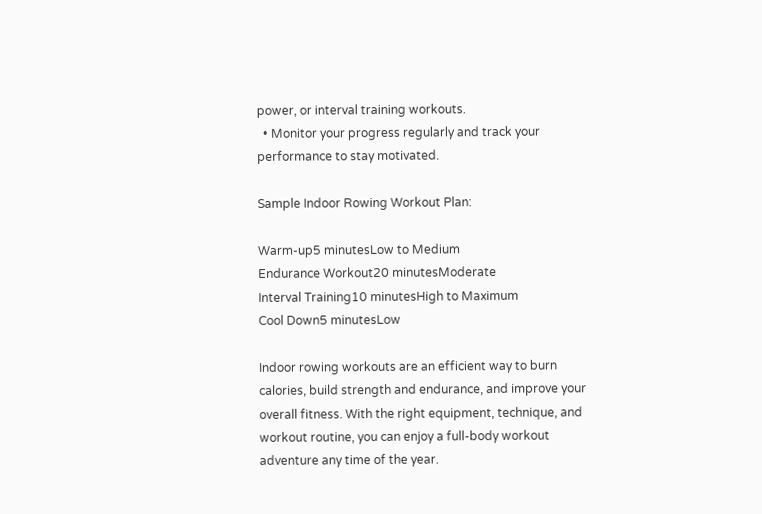power, or interval training workouts.
  • Monitor your progress regularly and track your performance to stay motivated.

Sample Indoor Rowing Workout Plan:

Warm-up5 minutesLow to Medium
Endurance Workout20 minutesModerate
Interval Training10 minutesHigh to Maximum
Cool Down5 minutesLow

Indoor rowing workouts are an efficient way to burn calories, build strength and endurance, and improve your overall fitness. With the right equipment, technique, and workout routine, you can enjoy a full-body workout adventure any time of the year.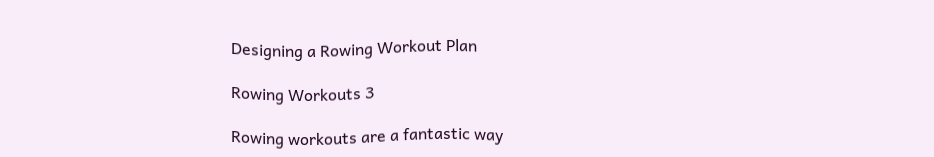Designing a Rowing Workout Plan

Rowing Workouts 3

Rowing workouts are a fantastic way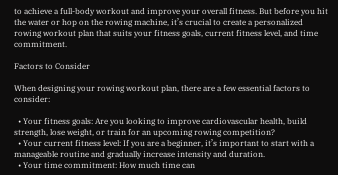to achieve a full-body workout and improve your overall fitness. But before you hit the water or hop on the rowing machine, it’s crucial to create a personalized rowing workout plan that suits your fitness goals, current fitness level, and time commitment.

Factors to Consider

When designing your rowing workout plan, there are a few essential factors to consider:

  • Your fitness goals: Are you looking to improve cardiovascular health, build strength, lose weight, or train for an upcoming rowing competition?
  • Your current fitness level: If you are a beginner, it’s important to start with a manageable routine and gradually increase intensity and duration.
  • Your time commitment: How much time can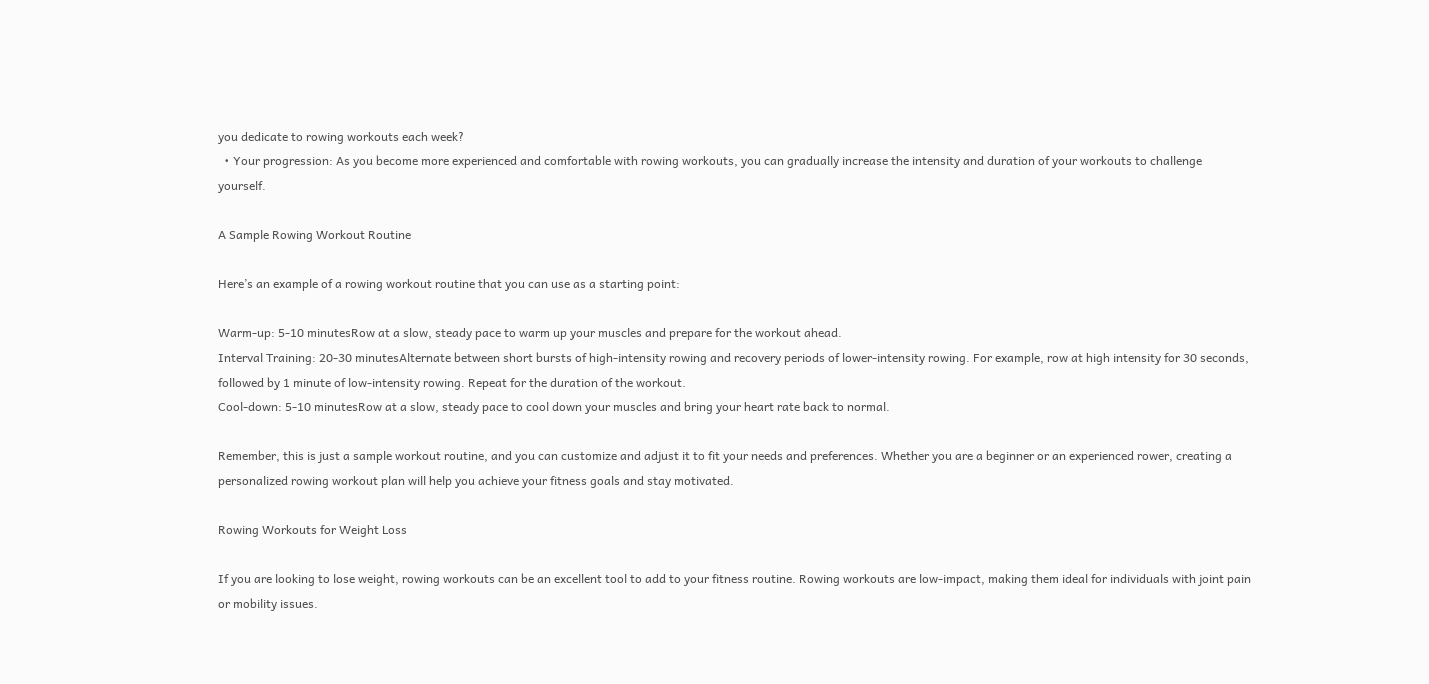you dedicate to rowing workouts each week?
  • Your progression: As you become more experienced and comfortable with rowing workouts, you can gradually increase the intensity and duration of your workouts to challenge yourself.

A Sample Rowing Workout Routine

Here’s an example of a rowing workout routine that you can use as a starting point:

Warm-up: 5-10 minutesRow at a slow, steady pace to warm up your muscles and prepare for the workout ahead.
Interval Training: 20-30 minutesAlternate between short bursts of high-intensity rowing and recovery periods of lower-intensity rowing. For example, row at high intensity for 30 seconds, followed by 1 minute of low-intensity rowing. Repeat for the duration of the workout.
Cool-down: 5-10 minutesRow at a slow, steady pace to cool down your muscles and bring your heart rate back to normal.

Remember, this is just a sample workout routine, and you can customize and adjust it to fit your needs and preferences. Whether you are a beginner or an experienced rower, creating a personalized rowing workout plan will help you achieve your fitness goals and stay motivated.

Rowing Workouts for Weight Loss

If you are looking to lose weight, rowing workouts can be an excellent tool to add to your fitness routine. Rowing workouts are low-impact, making them ideal for individuals with joint pain or mobility issues.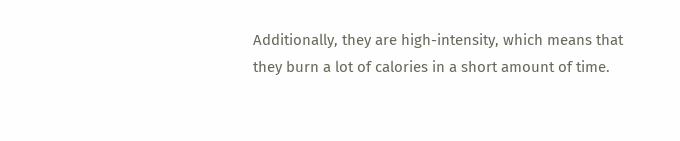Additionally, they are high-intensity, which means that they burn a lot of calories in a short amount of time.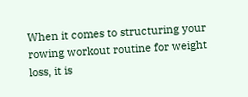When it comes to structuring your rowing workout routine for weight loss, it is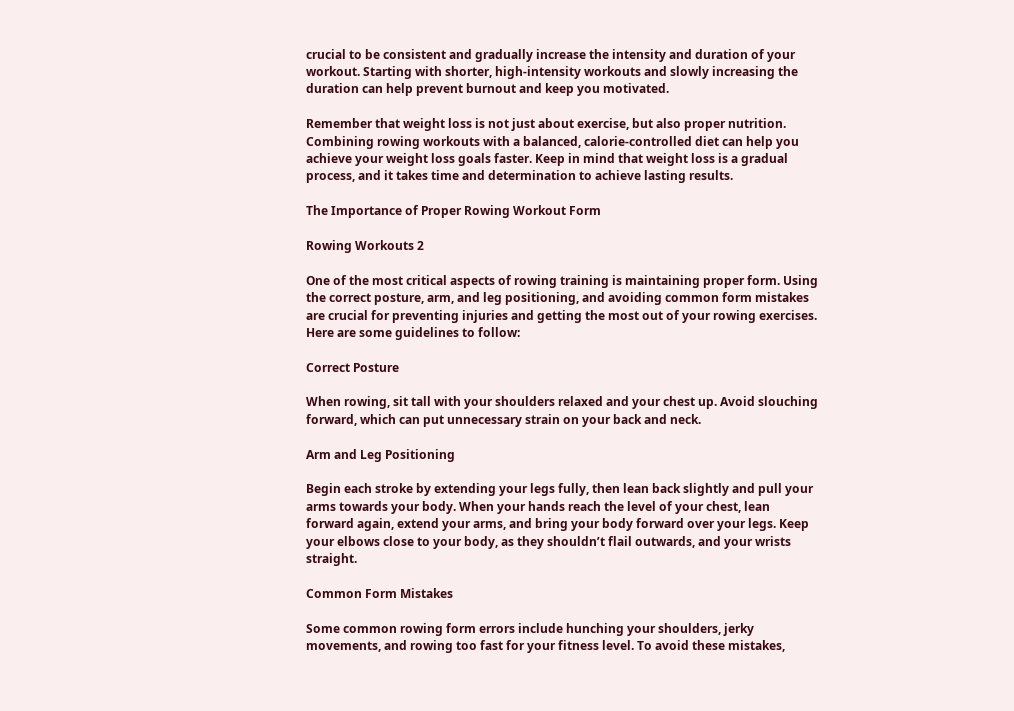crucial to be consistent and gradually increase the intensity and duration of your workout. Starting with shorter, high-intensity workouts and slowly increasing the duration can help prevent burnout and keep you motivated.

Remember that weight loss is not just about exercise, but also proper nutrition. Combining rowing workouts with a balanced, calorie-controlled diet can help you achieve your weight loss goals faster. Keep in mind that weight loss is a gradual process, and it takes time and determination to achieve lasting results.

The Importance of Proper Rowing Workout Form

Rowing Workouts 2

One of the most critical aspects of rowing training is maintaining proper form. Using the correct posture, arm, and leg positioning, and avoiding common form mistakes are crucial for preventing injuries and getting the most out of your rowing exercises. Here are some guidelines to follow:

Correct Posture

When rowing, sit tall with your shoulders relaxed and your chest up. Avoid slouching forward, which can put unnecessary strain on your back and neck.

Arm and Leg Positioning

Begin each stroke by extending your legs fully, then lean back slightly and pull your arms towards your body. When your hands reach the level of your chest, lean forward again, extend your arms, and bring your body forward over your legs. Keep your elbows close to your body, as they shouldn’t flail outwards, and your wrists straight.

Common Form Mistakes

Some common rowing form errors include hunching your shoulders, jerky movements, and rowing too fast for your fitness level. To avoid these mistakes,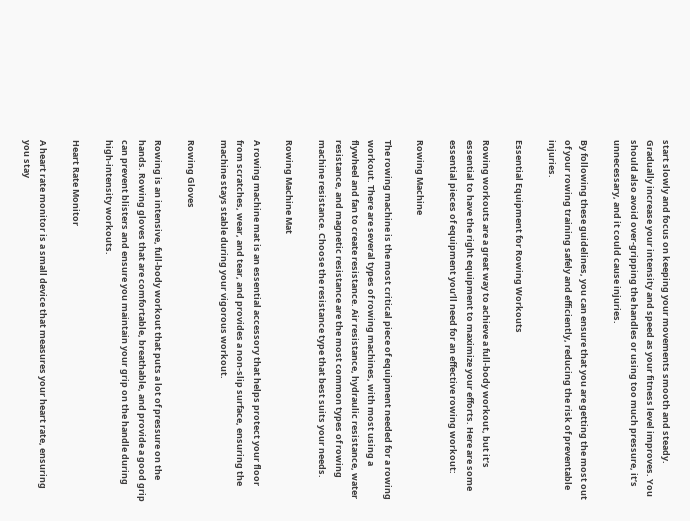start slowly and focus on keeping your movements smooth and steady. Gradually increase your intensity and speed as your fitness level improves. You should also avoid over-gripping the handles or using too much pressure, it’s unnecessary, and it could cause injuries.

By following these guidelines, you can ensure that you are getting the most out of your rowing training safely and efficiently, reducing the risk of preventable injuries.

Essential Equipment for Rowing Workouts

Rowing workouts are a great way to achieve a full-body workout, but it’s essential to have the right equipment to maximize your efforts. Here are some essential pieces of equipment you’ll need for an effective rowing workout:

Rowing Machine

The rowing machine is the most critical piece of equipment needed for a rowing workout. There are several types of rowing machines, with most using a flywheel and fan to create resistance. Air resistance, hydraulic resistance, water resistance, and magnetic resistance are the most common types of rowing machine resistance. Choose the resistance type that best suits your needs.

Rowing Machine Mat

A rowing machine mat is an essential accessory that helps protect your floor from scratches, wear, and tear, and provides a non-slip surface, ensuring the machine stays stable during your vigorous workout.

Rowing Gloves

Rowing is an intensive, full-body workout that puts a lot of pressure on the hands. Rowing gloves that are comfortable, breathable, and provide a good grip can prevent blisters and ensure you maintain your grip on the handle during high-intensity workouts.

Heart Rate Monitor

A heart rate monitor is a small device that measures your heart rate, ensuring you stay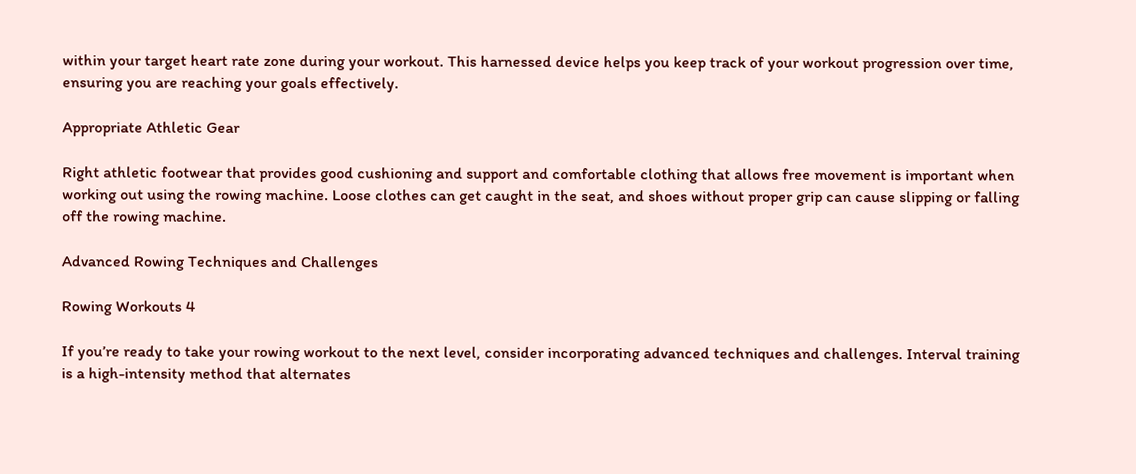within your target heart rate zone during your workout. This harnessed device helps you keep track of your workout progression over time, ensuring you are reaching your goals effectively.

Appropriate Athletic Gear

Right athletic footwear that provides good cushioning and support and comfortable clothing that allows free movement is important when working out using the rowing machine. Loose clothes can get caught in the seat, and shoes without proper grip can cause slipping or falling off the rowing machine.

Advanced Rowing Techniques and Challenges

Rowing Workouts 4

If you’re ready to take your rowing workout to the next level, consider incorporating advanced techniques and challenges. Interval training is a high-intensity method that alternates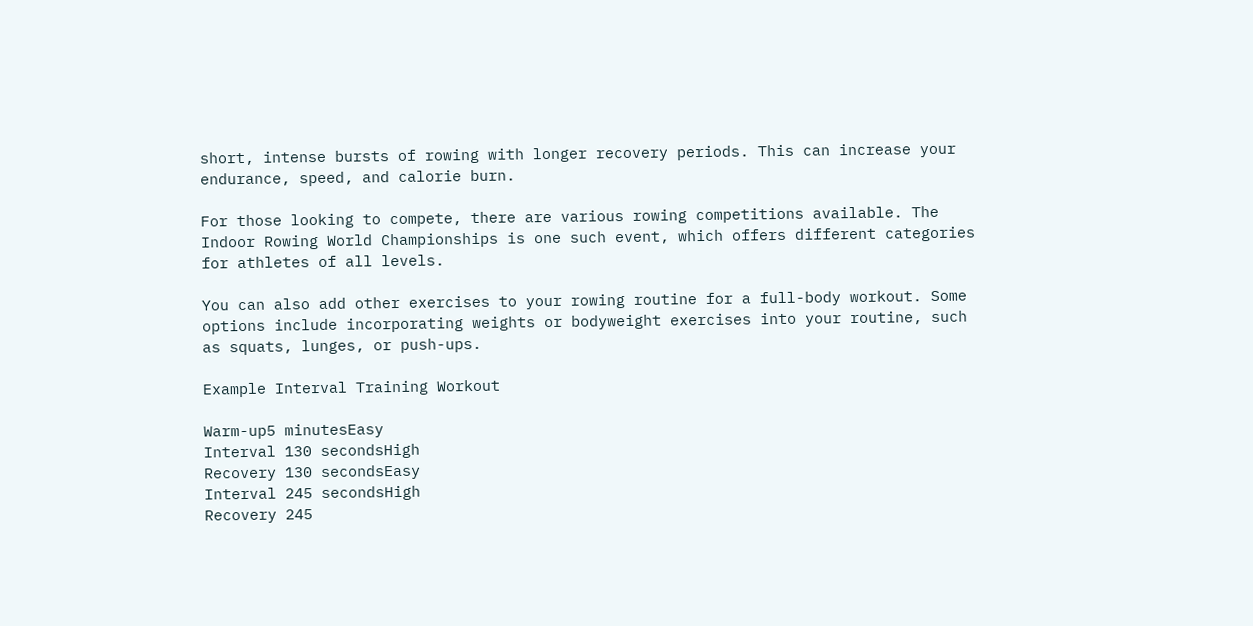short, intense bursts of rowing with longer recovery periods. This can increase your endurance, speed, and calorie burn.

For those looking to compete, there are various rowing competitions available. The Indoor Rowing World Championships is one such event, which offers different categories for athletes of all levels.

You can also add other exercises to your rowing routine for a full-body workout. Some options include incorporating weights or bodyweight exercises into your routine, such as squats, lunges, or push-ups.

Example Interval Training Workout

Warm-up5 minutesEasy
Interval 130 secondsHigh
Recovery 130 secondsEasy
Interval 245 secondsHigh
Recovery 245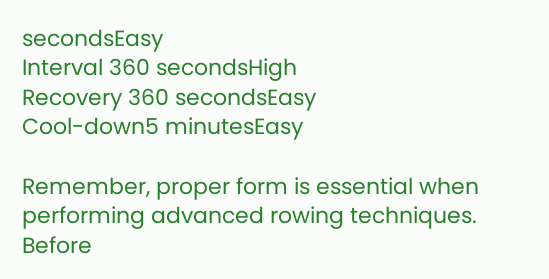secondsEasy
Interval 360 secondsHigh
Recovery 360 secondsEasy
Cool-down5 minutesEasy

Remember, proper form is essential when performing advanced rowing techniques. Before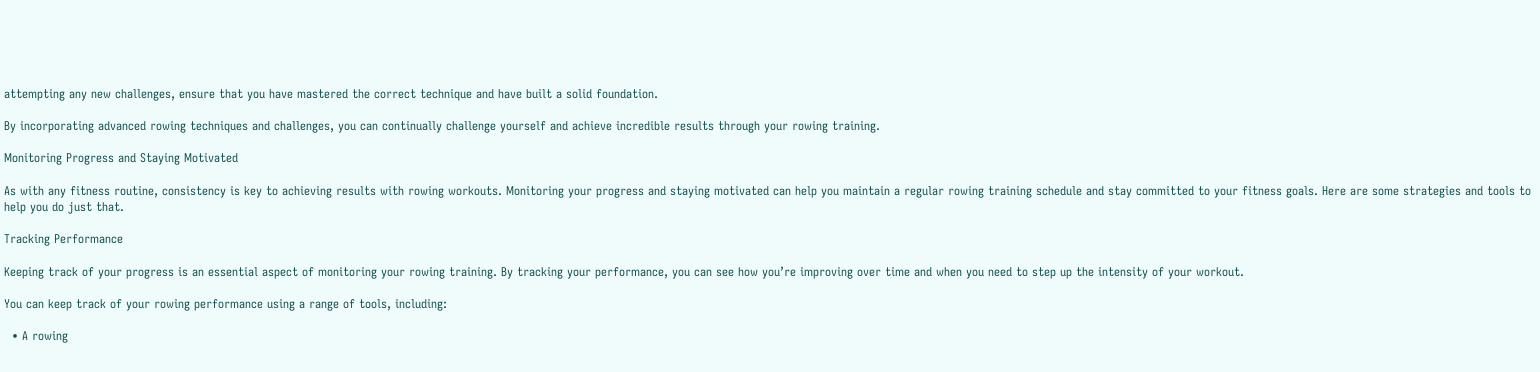attempting any new challenges, ensure that you have mastered the correct technique and have built a solid foundation.

By incorporating advanced rowing techniques and challenges, you can continually challenge yourself and achieve incredible results through your rowing training.

Monitoring Progress and Staying Motivated

As with any fitness routine, consistency is key to achieving results with rowing workouts. Monitoring your progress and staying motivated can help you maintain a regular rowing training schedule and stay committed to your fitness goals. Here are some strategies and tools to help you do just that.

Tracking Performance

Keeping track of your progress is an essential aspect of monitoring your rowing training. By tracking your performance, you can see how you’re improving over time and when you need to step up the intensity of your workout.

You can keep track of your rowing performance using a range of tools, including:

  • A rowing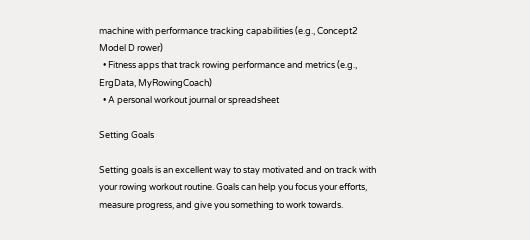machine with performance tracking capabilities (e.g., Concept2 Model D rower)
  • Fitness apps that track rowing performance and metrics (e.g., ErgData, MyRowingCoach)
  • A personal workout journal or spreadsheet

Setting Goals

Setting goals is an excellent way to stay motivated and on track with your rowing workout routine. Goals can help you focus your efforts, measure progress, and give you something to work towards.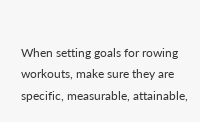When setting goals for rowing workouts, make sure they are specific, measurable, attainable,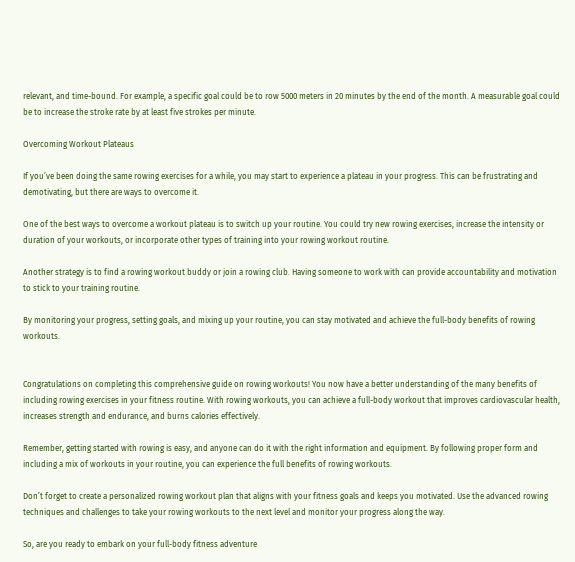relevant, and time-bound. For example, a specific goal could be to row 5000 meters in 20 minutes by the end of the month. A measurable goal could be to increase the stroke rate by at least five strokes per minute.

Overcoming Workout Plateaus

If you’ve been doing the same rowing exercises for a while, you may start to experience a plateau in your progress. This can be frustrating and demotivating, but there are ways to overcome it.

One of the best ways to overcome a workout plateau is to switch up your routine. You could try new rowing exercises, increase the intensity or duration of your workouts, or incorporate other types of training into your rowing workout routine.

Another strategy is to find a rowing workout buddy or join a rowing club. Having someone to work with can provide accountability and motivation to stick to your training routine.

By monitoring your progress, setting goals, and mixing up your routine, you can stay motivated and achieve the full-body benefits of rowing workouts.


Congratulations on completing this comprehensive guide on rowing workouts! You now have a better understanding of the many benefits of including rowing exercises in your fitness routine. With rowing workouts, you can achieve a full-body workout that improves cardiovascular health, increases strength and endurance, and burns calories effectively.

Remember, getting started with rowing is easy, and anyone can do it with the right information and equipment. By following proper form and including a mix of workouts in your routine, you can experience the full benefits of rowing workouts.

Don’t forget to create a personalized rowing workout plan that aligns with your fitness goals and keeps you motivated. Use the advanced rowing techniques and challenges to take your rowing workouts to the next level and monitor your progress along the way.

So, are you ready to embark on your full-body fitness adventure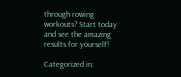through rowing workouts? Start today and see the amazing results for yourself!

Categorized in: